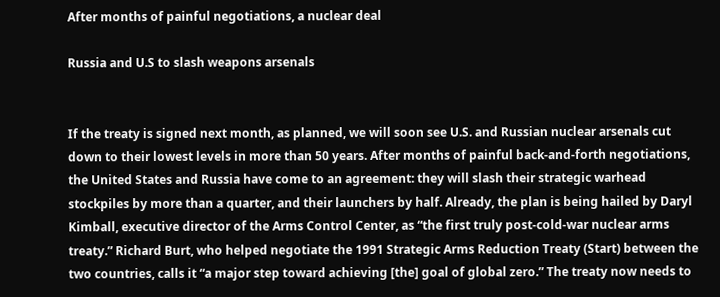After months of painful negotiations, a nuclear deal

Russia and U.S to slash weapons arsenals


If the treaty is signed next month, as planned, we will soon see U.S. and Russian nuclear arsenals cut down to their lowest levels in more than 50 years. After months of painful back-and-forth negotiations, the United States and Russia have come to an agreement: they will slash their strategic warhead stockpiles by more than a quarter, and their launchers by half. Already, the plan is being hailed by Daryl Kimball, executive director of the Arms Control Center, as “the first truly post-cold-war nuclear arms treaty.” Richard Burt, who helped negotiate the 1991 Strategic Arms Reduction Treaty (Start) between the two countries, calls it “a major step toward achieving [the] goal of global zero.” The treaty now needs to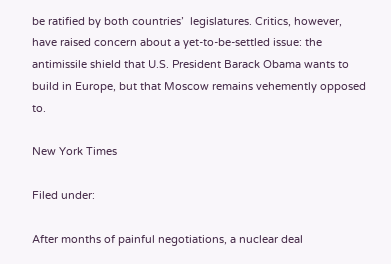be ratified by both countries’  legislatures. Critics, however, have raised concern about a yet-to-be-settled issue: the antimissile shield that U.S. President Barack Obama wants to build in Europe, but that Moscow remains vehemently opposed to.

New York Times

Filed under:

After months of painful negotiations, a nuclear deal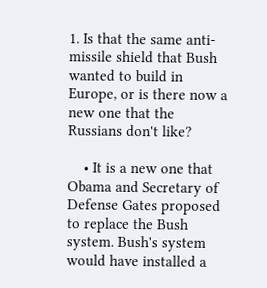1. Is that the same anti-missile shield that Bush wanted to build in Europe, or is there now a new one that the Russians don't like?

    • It is a new one that Obama and Secretary of Defense Gates proposed to replace the Bush system. Bush's system would have installed a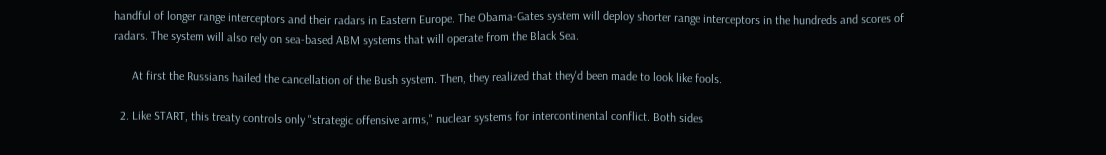handful of longer range interceptors and their radars in Eastern Europe. The Obama-Gates system will deploy shorter range interceptors in the hundreds and scores of radars. The system will also rely on sea-based ABM systems that will operate from the Black Sea.

      At first the Russians hailed the cancellation of the Bush system. Then, they realized that they'd been made to look like fools.

  2. Like START, this treaty controls only "strategic offensive arms," nuclear systems for intercontinental conflict. Both sides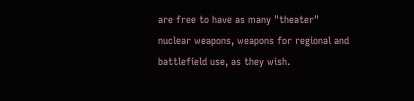are free to have as many "theater" nuclear weapons, weapons for regional and battlefield use, as they wish.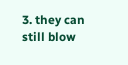3. they can still blow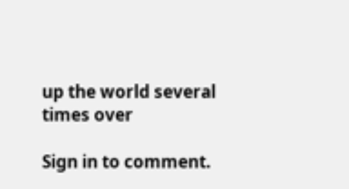up the world several times over

Sign in to comment.